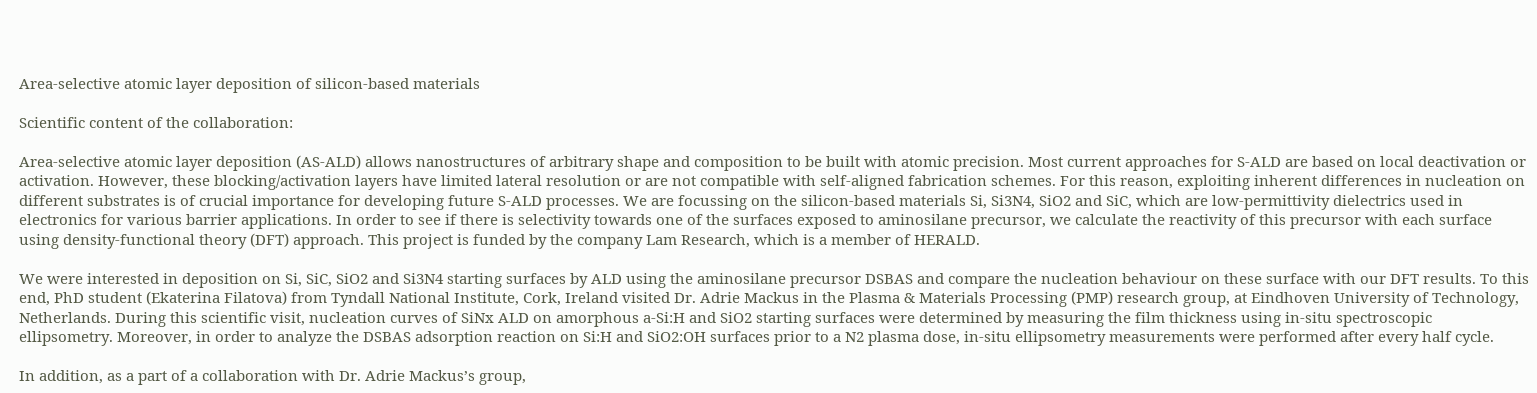Area-selective atomic layer deposition of silicon-based materials

Scientific content of the collaboration:

Area-selective atomic layer deposition (AS-ALD) allows nanostructures of arbitrary shape and composition to be built with atomic precision. Most current approaches for S-ALD are based on local deactivation or activation. However, these blocking/activation layers have limited lateral resolution or are not compatible with self-aligned fabrication schemes. For this reason, exploiting inherent differences in nucleation on different substrates is of crucial importance for developing future S-ALD processes. We are focussing on the silicon-based materials Si, Si3N4, SiO2 and SiC, which are low-permittivity dielectrics used in electronics for various barrier applications. In order to see if there is selectivity towards one of the surfaces exposed to aminosilane precursor, we calculate the reactivity of this precursor with each surface using density-functional theory (DFT) approach. This project is funded by the company Lam Research, which is a member of HERALD.

We were interested in deposition on Si, SiC, SiO2 and Si3N4 starting surfaces by ALD using the aminosilane precursor DSBAS and compare the nucleation behaviour on these surface with our DFT results. To this end, PhD student (Ekaterina Filatova) from Tyndall National Institute, Cork, Ireland visited Dr. Adrie Mackus in the Plasma & Materials Processing (PMP) research group, at Eindhoven University of Technology, Netherlands. During this scientific visit, nucleation curves of SiNx ALD on amorphous a-Si:H and SiO2 starting surfaces were determined by measuring the film thickness using in-situ spectroscopic ellipsometry. Moreover, in order to analyze the DSBAS adsorption reaction on Si:H and SiO2:OH surfaces prior to a N2 plasma dose, in-situ ellipsometry measurements were performed after every half cycle.

In addition, as a part of a collaboration with Dr. Adrie Mackus’s group,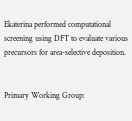Ekaterina performed computational screening using DFT to evaluate various precursors for area-selective deposition.


Primary Working Group: